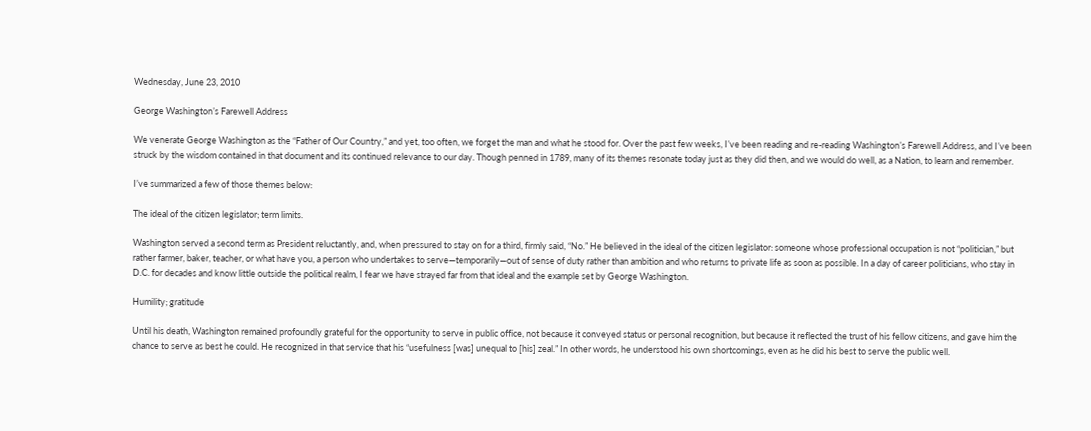Wednesday, June 23, 2010

George Washington’s Farewell Address

We venerate George Washington as the “Father of Our Country,” and yet, too often, we forget the man and what he stood for. Over the past few weeks, I’ve been reading and re-reading Washington’s Farewell Address, and I’ve been struck by the wisdom contained in that document and its continued relevance to our day. Though penned in 1789, many of its themes resonate today just as they did then, and we would do well, as a Nation, to learn and remember.

I’ve summarized a few of those themes below:

The ideal of the citizen legislator; term limits.

Washington served a second term as President reluctantly, and, when pressured to stay on for a third, firmly said, “No.” He believed in the ideal of the citizen legislator: someone whose professional occupation is not “politician,” but rather farmer, baker, teacher, or what have you, a person who undertakes to serve—temporarily—out of sense of duty rather than ambition and who returns to private life as soon as possible. In a day of career politicians, who stay in D.C. for decades and know little outside the political realm, I fear we have strayed far from that ideal and the example set by George Washington.

Humility; gratitude

Until his death, Washington remained profoundly grateful for the opportunity to serve in public office, not because it conveyed status or personal recognition, but because it reflected the trust of his fellow citizens, and gave him the chance to serve as best he could. He recognized in that service that his “usefulness [was] unequal to [his] zeal.” In other words, he understood his own shortcomings, even as he did his best to serve the public well.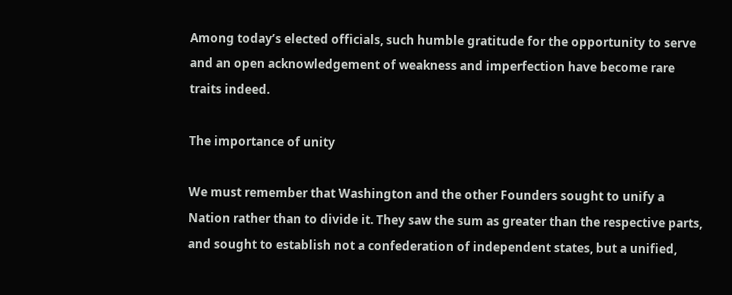Among today’s elected officials, such humble gratitude for the opportunity to serve and an open acknowledgement of weakness and imperfection have become rare traits indeed.

The importance of unity

We must remember that Washington and the other Founders sought to unify a Nation rather than to divide it. They saw the sum as greater than the respective parts, and sought to establish not a confederation of independent states, but a unified,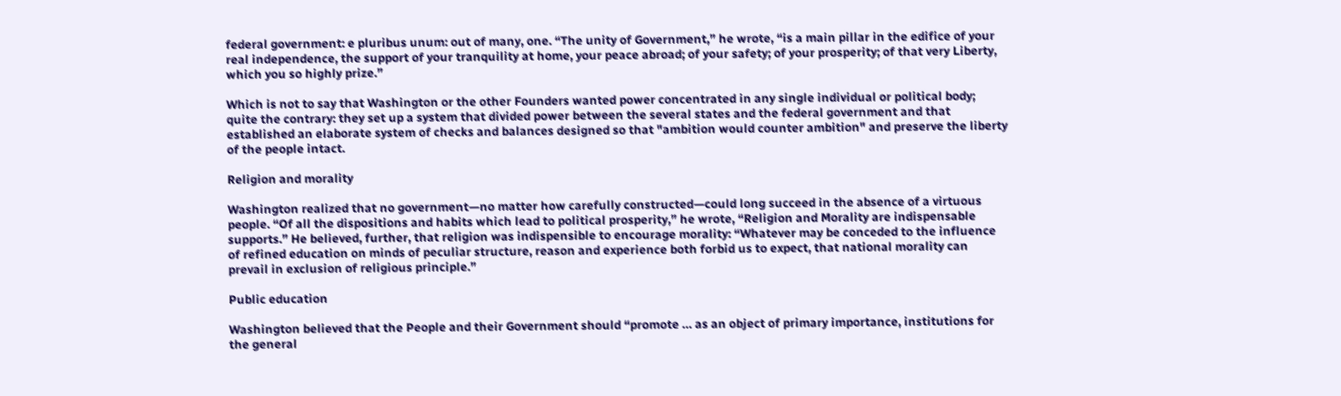federal government: e pluribus unum: out of many, one. “The unity of Government,” he wrote, “is a main pillar in the edifice of your real independence, the support of your tranquility at home, your peace abroad; of your safety; of your prosperity; of that very Liberty, which you so highly prize.”

Which is not to say that Washington or the other Founders wanted power concentrated in any single individual or political body; quite the contrary: they set up a system that divided power between the several states and the federal government and that established an elaborate system of checks and balances designed so that "ambition would counter ambition" and preserve the liberty of the people intact.

Religion and morality

Washington realized that no government—no matter how carefully constructed—could long succeed in the absence of a virtuous people. “Of all the dispositions and habits which lead to political prosperity,” he wrote, “Religion and Morality are indispensable supports.” He believed, further, that religion was indispensible to encourage morality: “Whatever may be conceded to the influence of refined education on minds of peculiar structure, reason and experience both forbid us to expect, that national morality can prevail in exclusion of religious principle.”

Public education

Washington believed that the People and their Government should “promote … as an object of primary importance, institutions for the general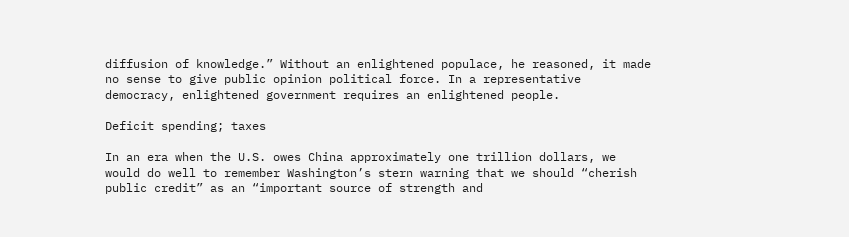diffusion of knowledge.” Without an enlightened populace, he reasoned, it made no sense to give public opinion political force. In a representative democracy, enlightened government requires an enlightened people.

Deficit spending; taxes

In an era when the U.S. owes China approximately one trillion dollars, we would do well to remember Washington’s stern warning that we should “cherish public credit” as an “important source of strength and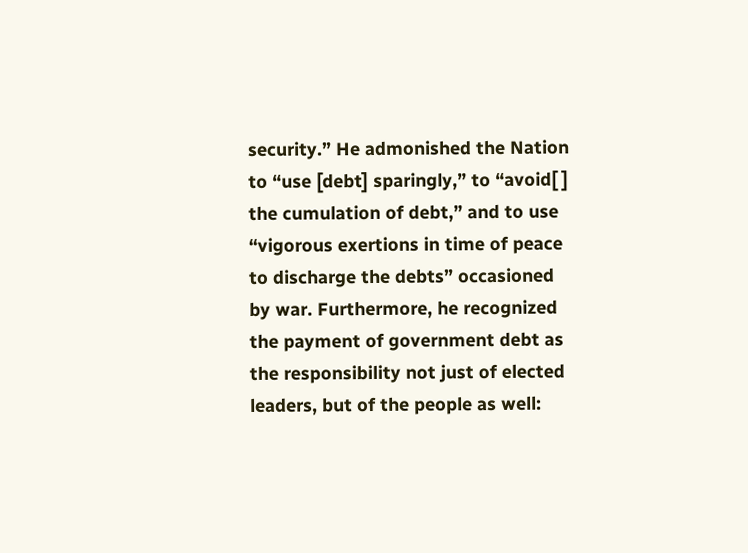security.” He admonished the Nation to “use [debt] sparingly,” to “avoid[ ] the cumulation of debt,” and to use “vigorous exertions in time of peace to discharge the debts” occasioned by war. Furthermore, he recognized the payment of government debt as the responsibility not just of elected leaders, but of the people as well: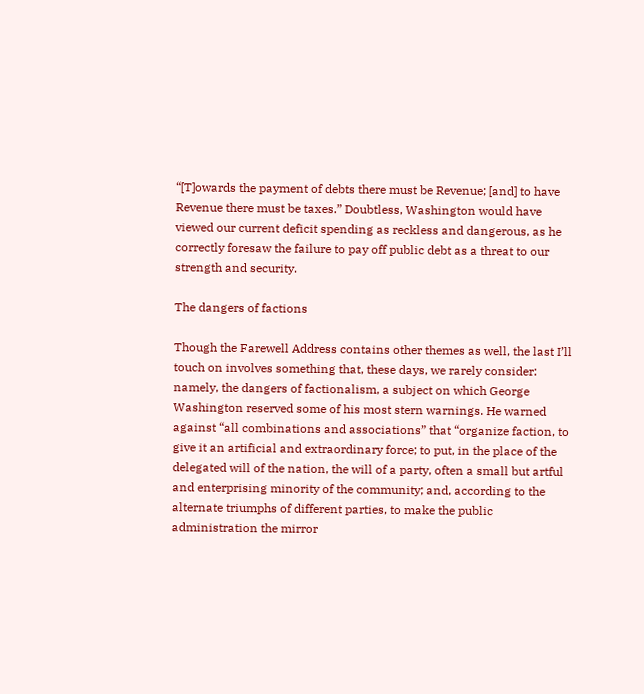“[T]owards the payment of debts there must be Revenue; [and] to have Revenue there must be taxes.” Doubtless, Washington would have viewed our current deficit spending as reckless and dangerous, as he correctly foresaw the failure to pay off public debt as a threat to our strength and security.

The dangers of factions

Though the Farewell Address contains other themes as well, the last I’ll touch on involves something that, these days, we rarely consider: namely, the dangers of factionalism, a subject on which George Washington reserved some of his most stern warnings. He warned against “all combinations and associations” that “organize faction, to give it an artificial and extraordinary force; to put, in the place of the delegated will of the nation, the will of a party, often a small but artful and enterprising minority of the community; and, according to the alternate triumphs of different parties, to make the public administration the mirror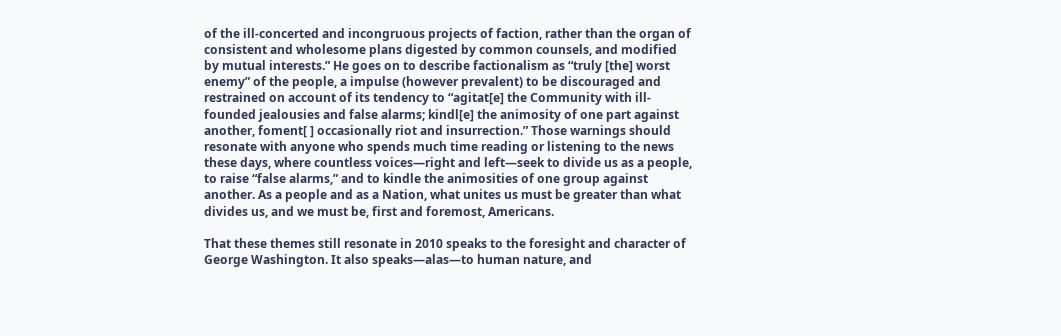of the ill-concerted and incongruous projects of faction, rather than the organ of consistent and wholesome plans digested by common counsels, and modified by mutual interests.” He goes on to describe factionalism as “truly [the] worst enemy” of the people, a impulse (however prevalent) to be discouraged and restrained on account of its tendency to “agitat[e] the Community with ill-founded jealousies and false alarms; kindl[e] the animosity of one part against another, foment[ ] occasionally riot and insurrection.” Those warnings should resonate with anyone who spends much time reading or listening to the news these days, where countless voices—right and left—seek to divide us as a people, to raise “false alarms,” and to kindle the animosities of one group against another. As a people and as a Nation, what unites us must be greater than what divides us, and we must be, first and foremost, Americans.

That these themes still resonate in 2010 speaks to the foresight and character of George Washington. It also speaks—alas—to human nature, and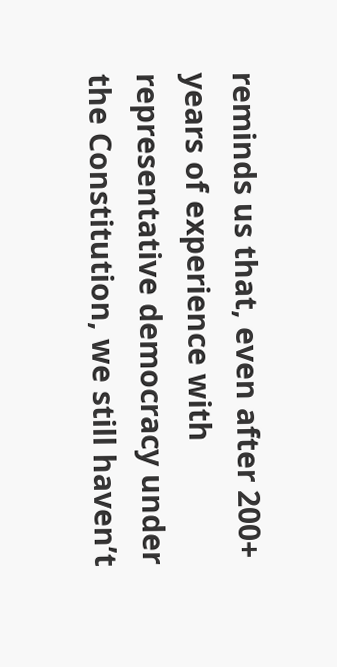reminds us that, even after 200+ years of experience with representative democracy under the Constitution, we still haven’t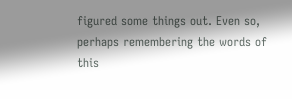figured some things out. Even so, perhaps remembering the words of this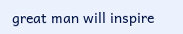great man will inspire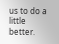us to do a little better.